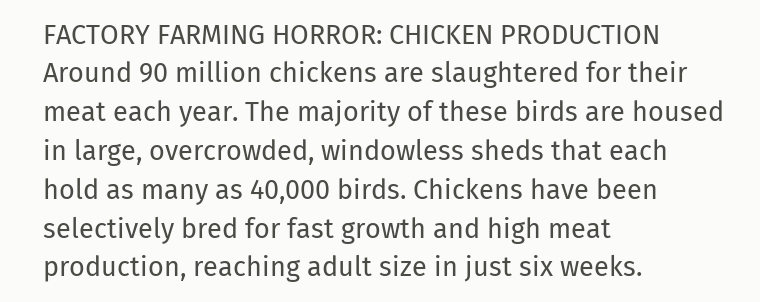FACTORY FARMING HORROR: CHICKEN PRODUCTION Around 90 million chickens are slaughtered for their meat each year. The majority of these birds are housed in large, overcrowded, windowless sheds that each hold as many as 40,000 birds. Chickens have been selectively bred for fast growth and high meat production, reaching adult size in just six weeks.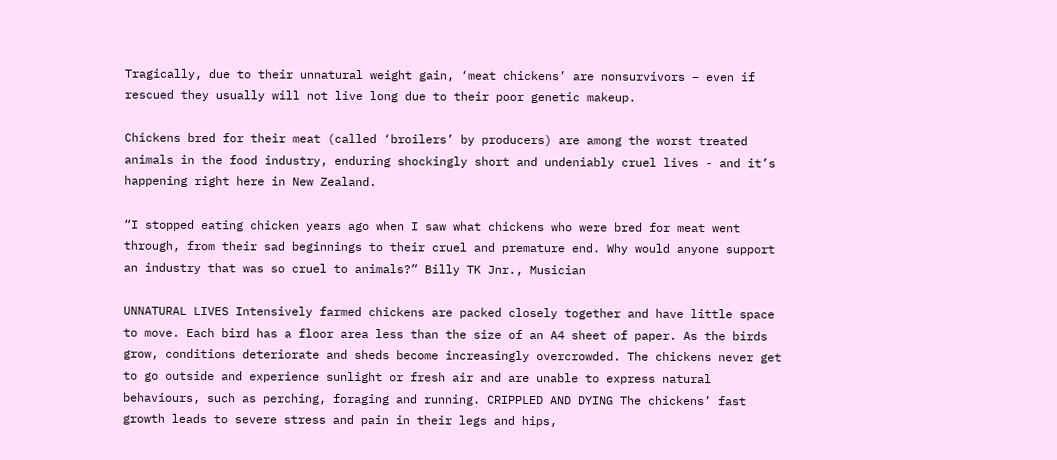Tragically, due to their unnatural weight gain, ‘meat chickens’ are nonsurvivors – even if rescued they usually will not live long due to their poor genetic makeup.

Chickens bred for their meat (called ‘broilers’ by producers) are among the worst treated animals in the food industry, enduring shockingly short and undeniably cruel lives - and it’s happening right here in New Zealand.

“I stopped eating chicken years ago when I saw what chickens who were bred for meat went through, from their sad beginnings to their cruel and premature end. Why would anyone support an industry that was so cruel to animals?” Billy TK Jnr., Musician

UNNATURAL LIVES Intensively farmed chickens are packed closely together and have little space to move. Each bird has a floor area less than the size of an A4 sheet of paper. As the birds grow, conditions deteriorate and sheds become increasingly overcrowded. The chickens never get to go outside and experience sunlight or fresh air and are unable to express natural behaviours, such as perching, foraging and running. CRIPPLED AND DYING The chickens’ fast growth leads to severe stress and pain in their legs and hips,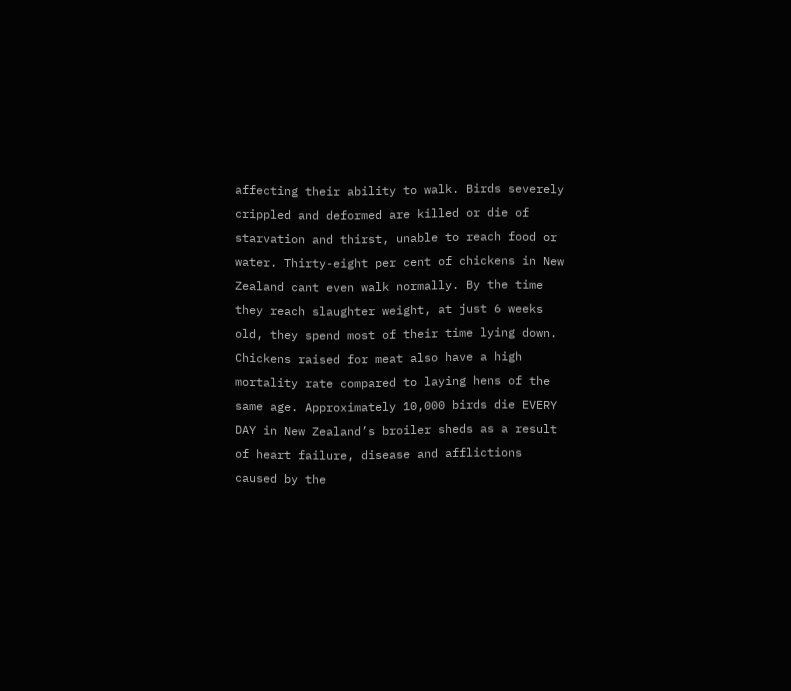affecting their ability to walk. Birds severely crippled and deformed are killed or die of starvation and thirst, unable to reach food or water. Thirty-eight per cent of chickens in New Zealand cant even walk normally. By the time they reach slaughter weight, at just 6 weeks old, they spend most of their time lying down. Chickens raised for meat also have a high mortality rate compared to laying hens of the same age. Approximately 10,000 birds die EVERY DAY in New Zealand’s broiler sheds as a result of heart failure, disease and afflictions caused by the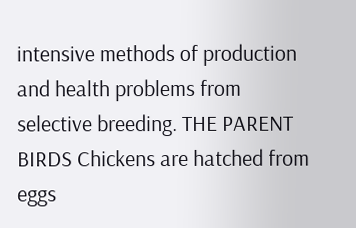intensive methods of production and health problems from selective breeding. THE PARENT BIRDS Chickens are hatched from eggs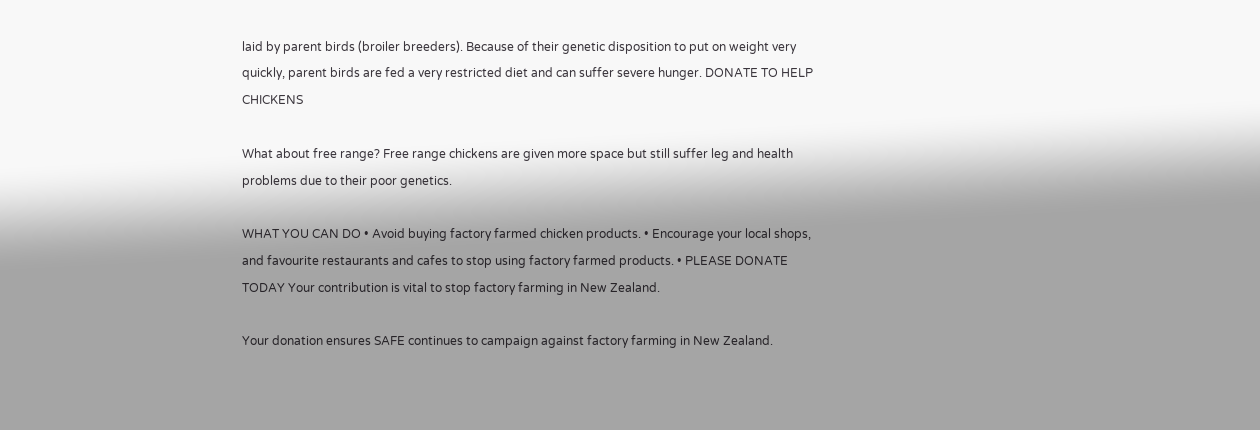laid by parent birds (broiler breeders). Because of their genetic disposition to put on weight very quickly, parent birds are fed a very restricted diet and can suffer severe hunger. DONATE TO HELP CHICKENS

What about free range? Free range chickens are given more space but still suffer leg and health problems due to their poor genetics.

WHAT YOU CAN DO • Avoid buying factory farmed chicken products. • Encourage your local shops, and favourite restaurants and cafes to stop using factory farmed products. • PLEASE DONATE TODAY Your contribution is vital to stop factory farming in New Zealand.

Your donation ensures SAFE continues to campaign against factory farming in New Zealand.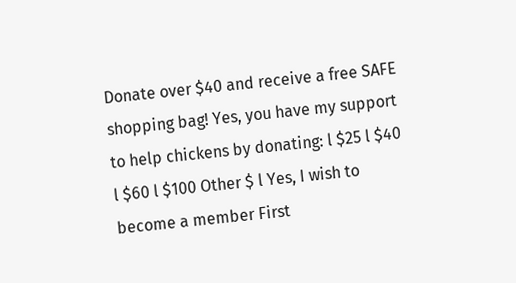Donate over $40 and receive a free SAFE shopping bag! Yes, you have my support to help chickens by donating: l $25 l $40 l $60 l $100 Other $ l Yes, I wish to become a member First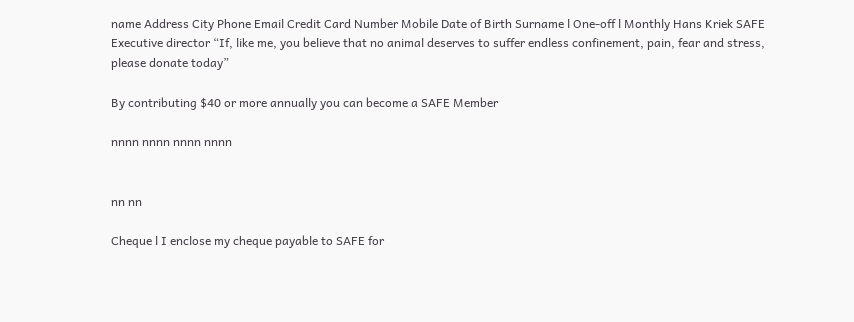name Address City Phone Email Credit Card Number Mobile Date of Birth Surname l One-off l Monthly Hans Kriek SAFE Executive director “If, like me, you believe that no animal deserves to suffer endless confinement, pain, fear and stress, please donate today”

By contributing $40 or more annually you can become a SAFE Member

nnnn nnnn nnnn nnnn


nn nn

Cheque l I enclose my cheque payable to SAFE for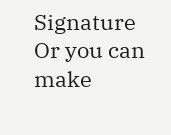Signature Or you can make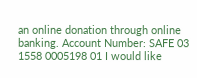an online donation through online banking. Account Number: SAFE 03 1558 0005198 01 I would like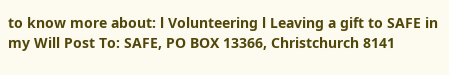to know more about: l Volunteering l Leaving a gift to SAFE in my Will Post To: SAFE, PO BOX 13366, Christchurch 8141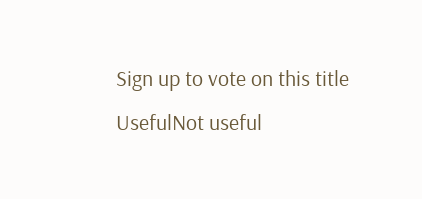Sign up to vote on this title
UsefulNot useful